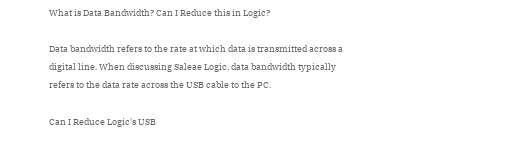What is Data Bandwidth? Can I Reduce this in Logic?

Data bandwidth refers to the rate at which data is transmitted across a digital line. When discussing Saleae Logic, data bandwidth typically refers to the data rate across the USB cable to the PC.

Can I Reduce Logic's USB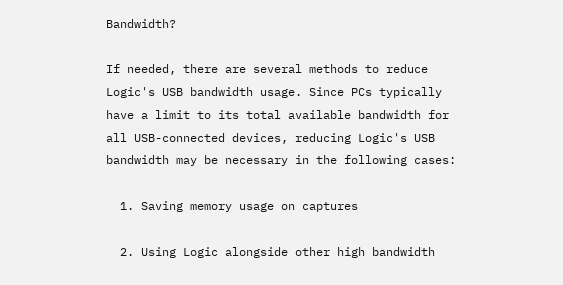Bandwidth?

If needed, there are several methods to reduce Logic's USB bandwidth usage. Since PCs typically have a limit to its total available bandwidth for all USB-connected devices, reducing Logic's USB bandwidth may be necessary in the following cases:

  1. Saving memory usage on captures

  2. Using Logic alongside other high bandwidth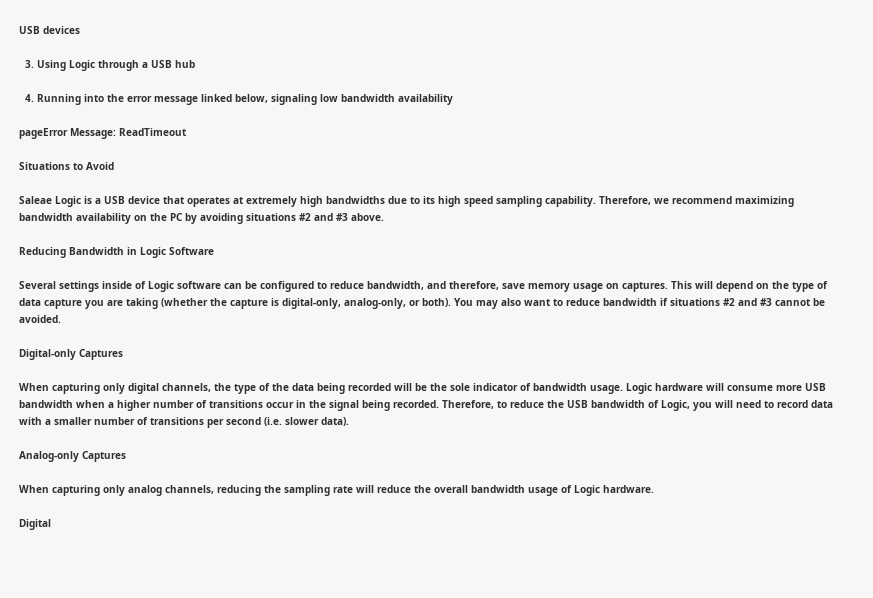USB devices

  3. Using Logic through a USB hub

  4. Running into the error message linked below, signaling low bandwidth availability

pageError Message: ReadTimeout

Situations to Avoid

Saleae Logic is a USB device that operates at extremely high bandwidths due to its high speed sampling capability. Therefore, we recommend maximizing bandwidth availability on the PC by avoiding situations #2 and #3 above.

Reducing Bandwidth in Logic Software

Several settings inside of Logic software can be configured to reduce bandwidth, and therefore, save memory usage on captures. This will depend on the type of data capture you are taking (whether the capture is digital-only, analog-only, or both). You may also want to reduce bandwidth if situations #2 and #3 cannot be avoided.

Digital-only Captures

When capturing only digital channels, the type of the data being recorded will be the sole indicator of bandwidth usage. Logic hardware will consume more USB bandwidth when a higher number of transitions occur in the signal being recorded. Therefore, to reduce the USB bandwidth of Logic, you will need to record data with a smaller number of transitions per second (i.e. slower data).

Analog-only Captures

When capturing only analog channels, reducing the sampling rate will reduce the overall bandwidth usage of Logic hardware.

Digital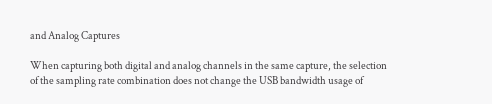and Analog Captures

When capturing both digital and analog channels in the same capture, the selection of the sampling rate combination does not change the USB bandwidth usage of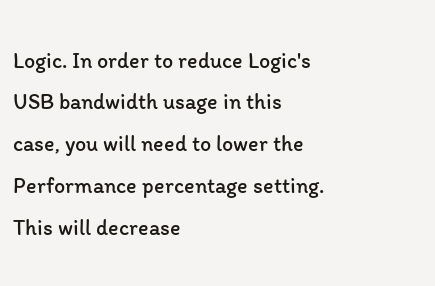Logic. In order to reduce Logic's USB bandwidth usage in this case, you will need to lower the Performance percentage setting. This will decrease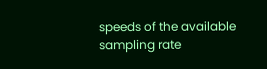speeds of the available sampling rate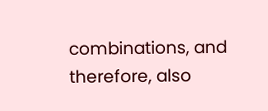combinations, and therefore, also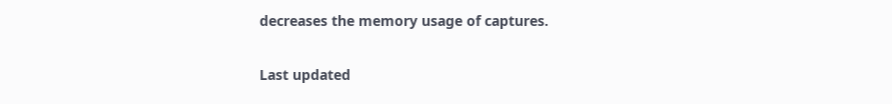decreases the memory usage of captures.

Last updated